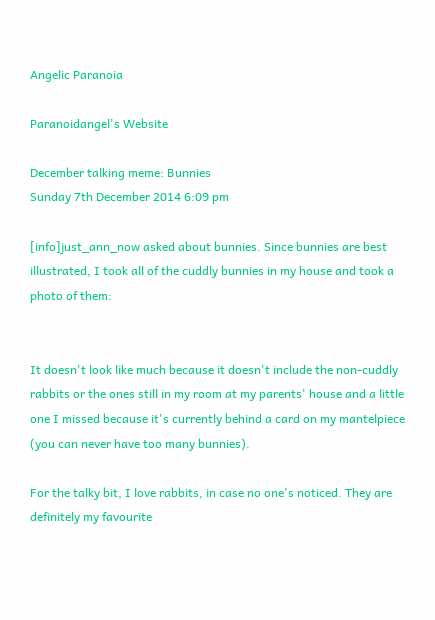Angelic Paranoia

Paranoidangel's Website

December talking meme: Bunnies
Sunday 7th December 2014 6:09 pm

[info]just_ann_now asked about bunnies. Since bunnies are best illustrated, I took all of the cuddly bunnies in my house and took a photo of them:


It doesn't look like much because it doesn't include the non-cuddly rabbits or the ones still in my room at my parents' house and a little one I missed because it's currently behind a card on my mantelpiece (you can never have too many bunnies).

For the talky bit, I love rabbits, in case no one's noticed. They are definitely my favourite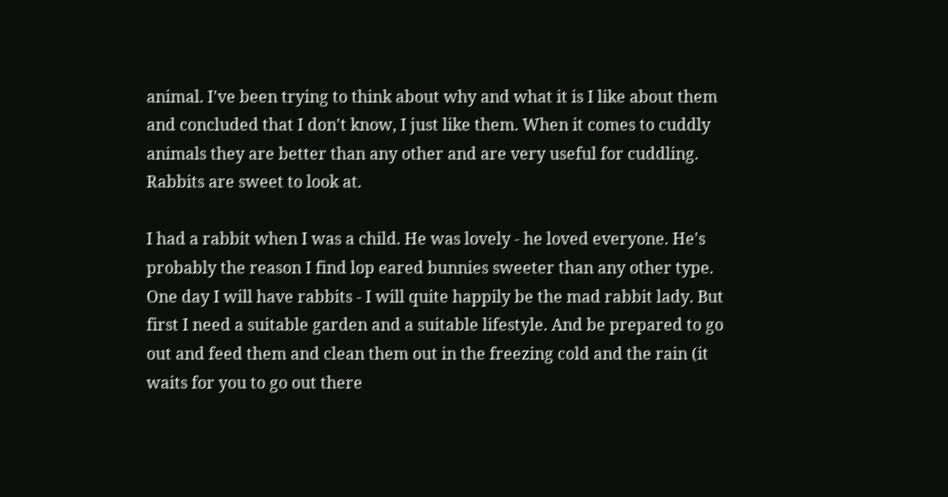animal. I've been trying to think about why and what it is I like about them and concluded that I don't know, I just like them. When it comes to cuddly animals they are better than any other and are very useful for cuddling. Rabbits are sweet to look at.

I had a rabbit when I was a child. He was lovely - he loved everyone. He's probably the reason I find lop eared bunnies sweeter than any other type. One day I will have rabbits - I will quite happily be the mad rabbit lady. But first I need a suitable garden and a suitable lifestyle. And be prepared to go out and feed them and clean them out in the freezing cold and the rain (it waits for you to go out there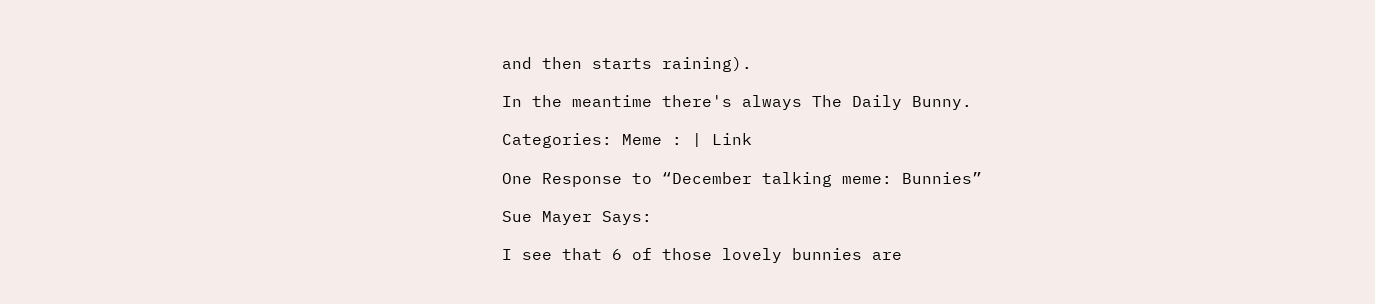and then starts raining).

In the meantime there's always The Daily Bunny.

Categories: Meme : | Link

One Response to “December talking meme: Bunnies”

Sue Mayer Says:

I see that 6 of those lovely bunnies are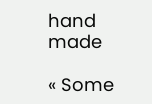hand made

« Some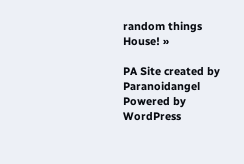random things House! »

PA Site created by Paranoidangel
Powered by WordPress